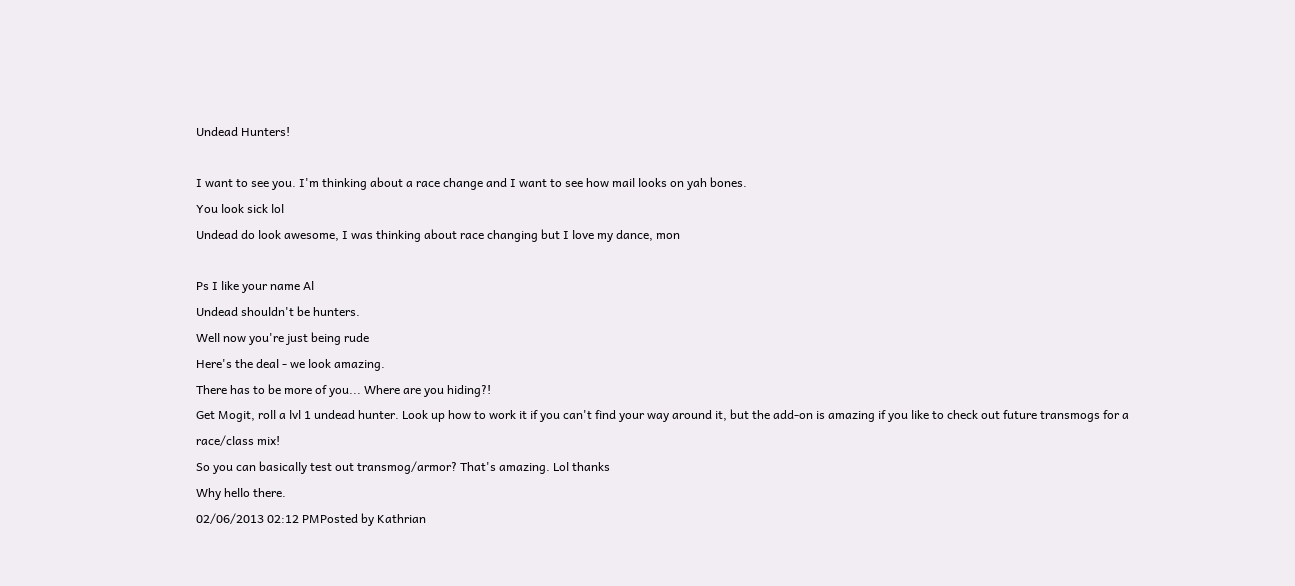Undead Hunters!

I want to see you. I'm thinking about a race change and I want to see how mail looks on yah bones.
You look sick lol
Undead do look awesome, I was thinking about race changing but I love my dance, mon

Ps I like your name Al
Undead shouldn't be hunters.
Well now you're just being rude
Here's the deal - we look amazing.
There has to be more of you... Where are you hiding?!
Get Mogit, roll a lvl 1 undead hunter. Look up how to work it if you can't find your way around it, but the add-on is amazing if you like to check out future transmogs for a race/class mix!
So you can basically test out transmog/armor? That's amazing. Lol thanks
Why hello there.
02/06/2013 02:12 PMPosted by Kathrian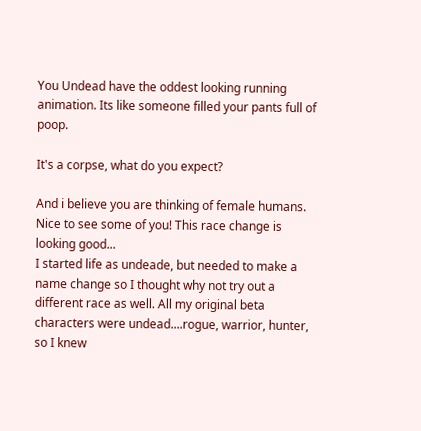You Undead have the oddest looking running animation. Its like someone filled your pants full of poop.

It's a corpse, what do you expect?

And i believe you are thinking of female humans.
Nice to see some of you! This race change is looking good...
I started life as undeade, but needed to make a name change so I thought why not try out a different race as well. All my original beta characters were undead....rogue, warrior, hunter, so I knew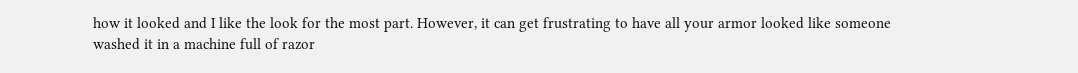how it looked and I like the look for the most part. However, it can get frustrating to have all your armor looked like someone washed it in a machine full of razor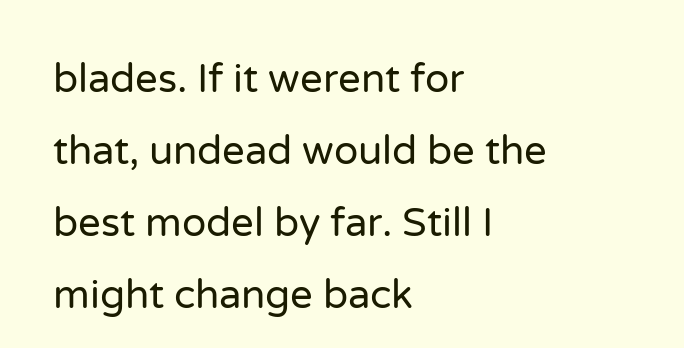blades. If it werent for that, undead would be the best model by far. Still I might change back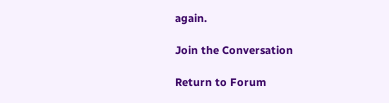again.

Join the Conversation

Return to Forum